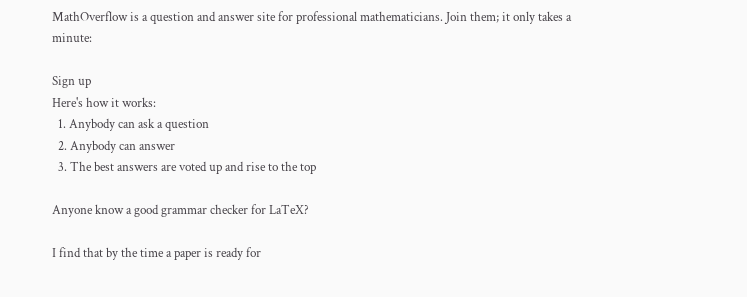MathOverflow is a question and answer site for professional mathematicians. Join them; it only takes a minute:

Sign up
Here's how it works:
  1. Anybody can ask a question
  2. Anybody can answer
  3. The best answers are voted up and rise to the top

Anyone know a good grammar checker for LaTeX?

I find that by the time a paper is ready for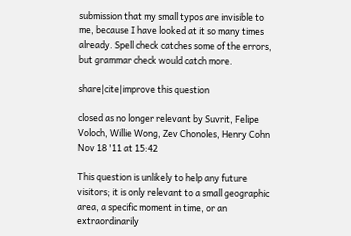submission that my small typos are invisible to me, because I have looked at it so many times already. Spell check catches some of the errors, but grammar check would catch more.

share|cite|improve this question

closed as no longer relevant by Suvrit, Felipe Voloch, Willie Wong, Zev Chonoles, Henry Cohn Nov 18 '11 at 15:42

This question is unlikely to help any future visitors; it is only relevant to a small geographic area, a specific moment in time, or an extraordinarily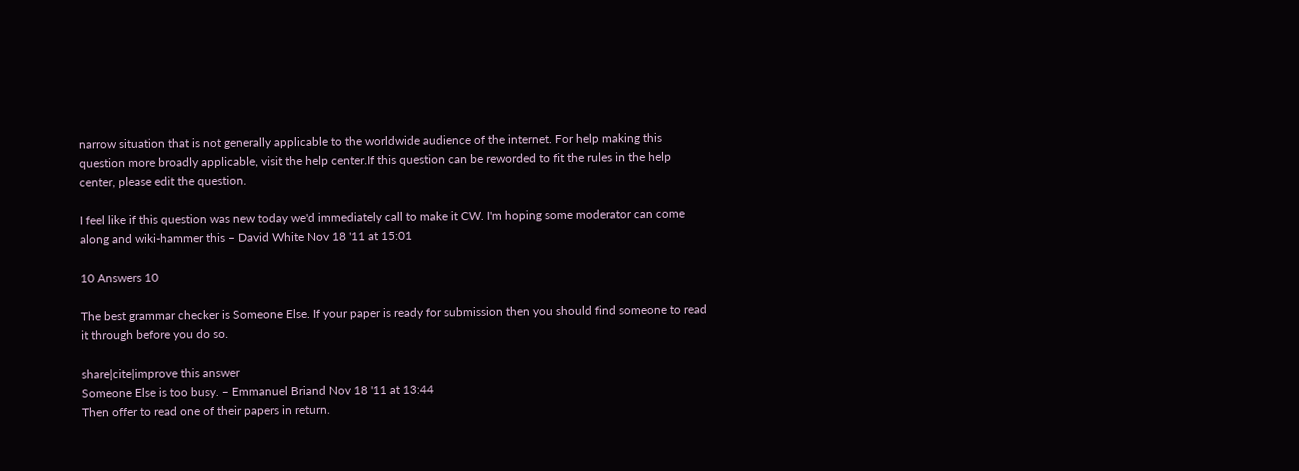narrow situation that is not generally applicable to the worldwide audience of the internet. For help making this question more broadly applicable, visit the help center.If this question can be reworded to fit the rules in the help center, please edit the question.

I feel like if this question was new today we'd immediately call to make it CW. I'm hoping some moderator can come along and wiki-hammer this – David White Nov 18 '11 at 15:01

10 Answers 10

The best grammar checker is Someone Else. If your paper is ready for submission then you should find someone to read it through before you do so.

share|cite|improve this answer
Someone Else is too busy. – Emmanuel Briand Nov 18 '11 at 13:44
Then offer to read one of their papers in return.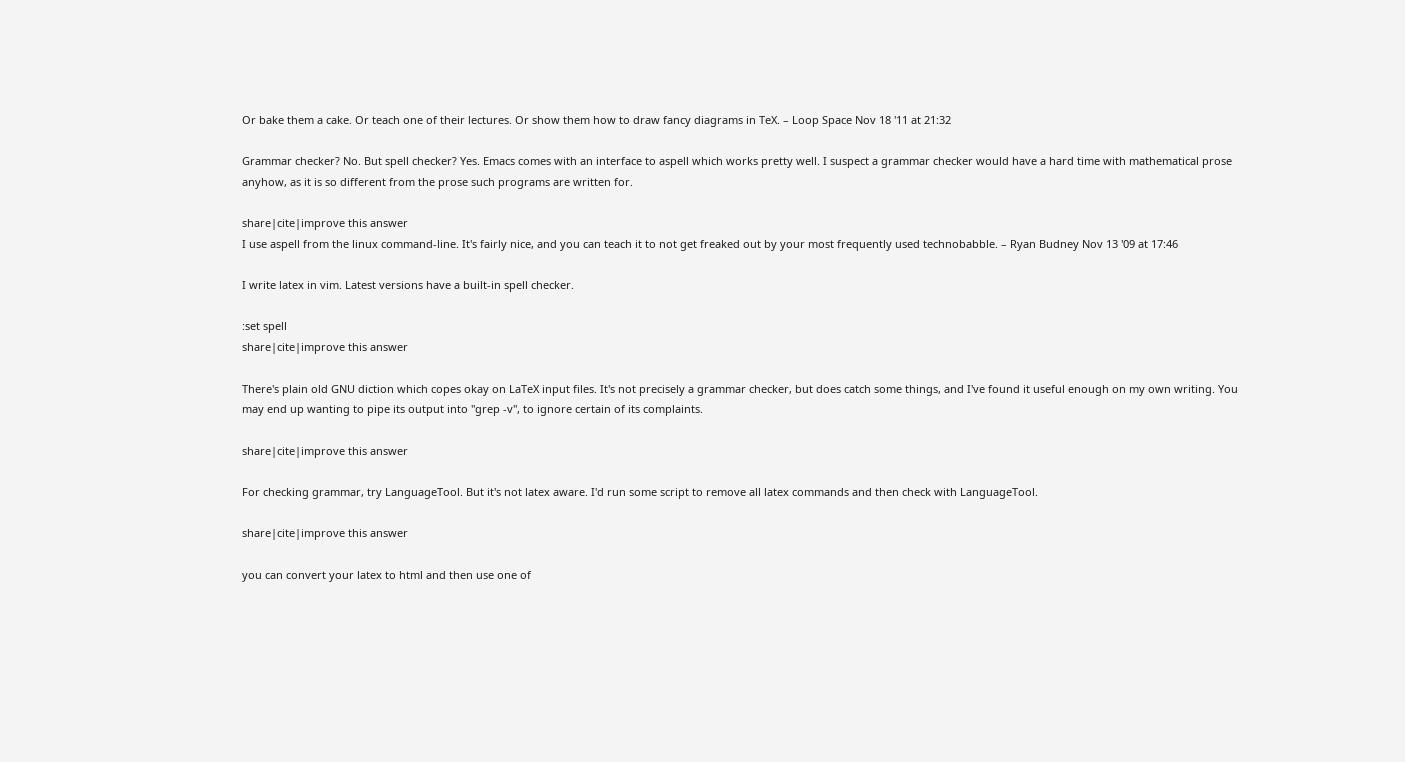Or bake them a cake. Or teach one of their lectures. Or show them how to draw fancy diagrams in TeX. – Loop Space Nov 18 '11 at 21:32

Grammar checker? No. But spell checker? Yes. Emacs comes with an interface to aspell which works pretty well. I suspect a grammar checker would have a hard time with mathematical prose anyhow, as it is so different from the prose such programs are written for.

share|cite|improve this answer
I use aspell from the linux command-line. It's fairly nice, and you can teach it to not get freaked out by your most frequently used technobabble. – Ryan Budney Nov 13 '09 at 17:46

I write latex in vim. Latest versions have a built-in spell checker.

:set spell
share|cite|improve this answer

There's plain old GNU diction which copes okay on LaTeX input files. It's not precisely a grammar checker, but does catch some things, and I've found it useful enough on my own writing. You may end up wanting to pipe its output into "grep -v", to ignore certain of its complaints.

share|cite|improve this answer

For checking grammar, try LanguageTool. But it's not latex aware. I'd run some script to remove all latex commands and then check with LanguageTool.

share|cite|improve this answer

you can convert your latex to html and then use one of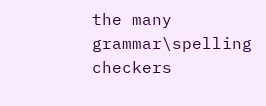the many grammar\spelling checkers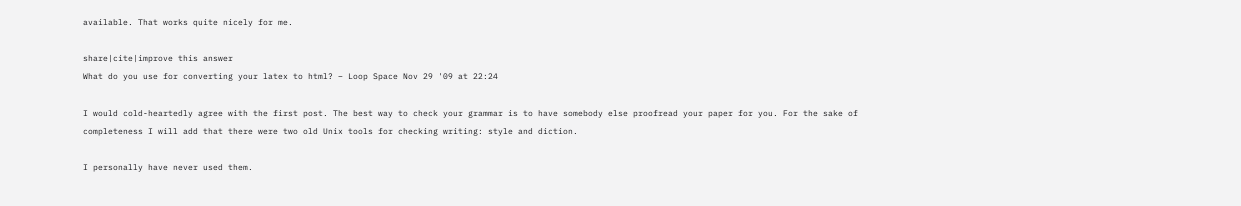available. That works quite nicely for me.

share|cite|improve this answer
What do you use for converting your latex to html? – Loop Space Nov 29 '09 at 22:24

I would cold-heartedly agree with the first post. The best way to check your grammar is to have somebody else proofread your paper for you. For the sake of completeness I will add that there were two old Unix tools for checking writing: style and diction.

I personally have never used them.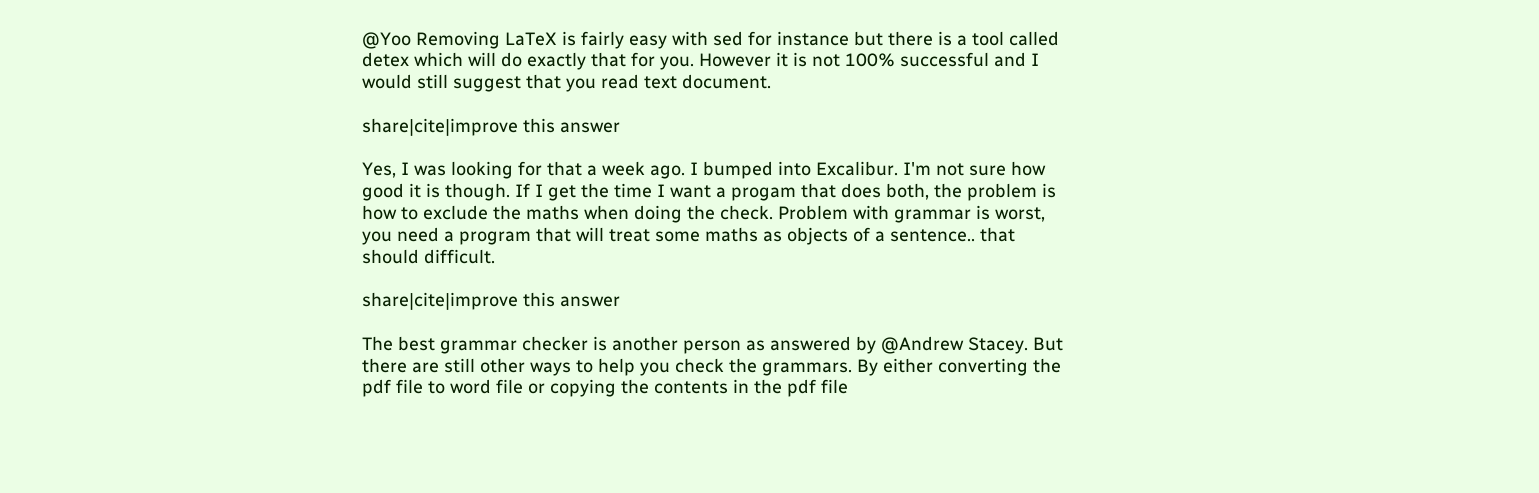@Yoo Removing LaTeX is fairly easy with sed for instance but there is a tool called detex which will do exactly that for you. However it is not 100% successful and I would still suggest that you read text document.

share|cite|improve this answer

Yes, I was looking for that a week ago. I bumped into Excalibur. I'm not sure how good it is though. If I get the time I want a progam that does both, the problem is how to exclude the maths when doing the check. Problem with grammar is worst, you need a program that will treat some maths as objects of a sentence.. that should difficult.

share|cite|improve this answer

The best grammar checker is another person as answered by @Andrew Stacey. But there are still other ways to help you check the grammars. By either converting the pdf file to word file or copying the contents in the pdf file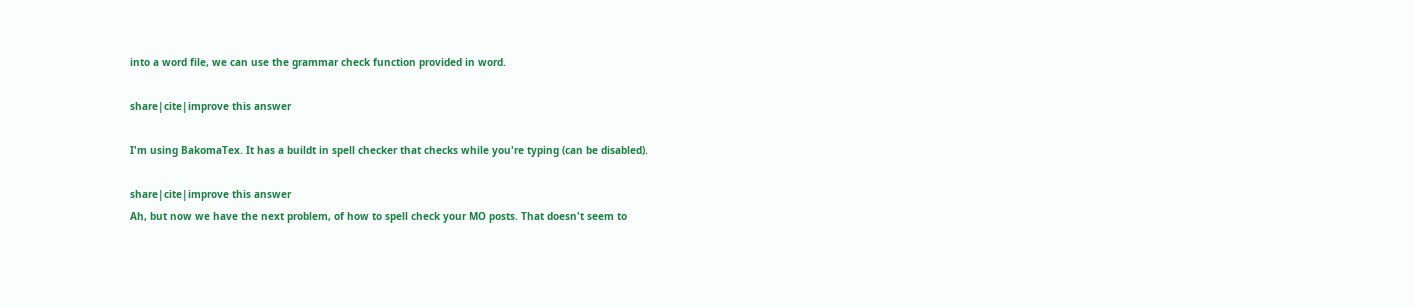into a word file, we can use the grammar check function provided in word.

share|cite|improve this answer

I'm using BakomaTex. It has a buildt in spell checker that checks while you're typing (can be disabled).

share|cite|improve this answer
Ah, but now we have the next problem, of how to spell check your MO posts. That doesn't seem to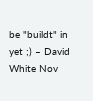be "buildt" in yet ;) – David White Nov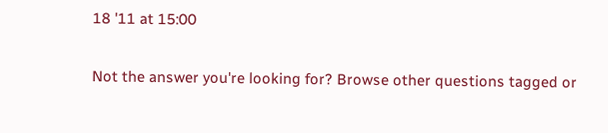18 '11 at 15:00

Not the answer you're looking for? Browse other questions tagged or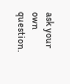ask your own question.